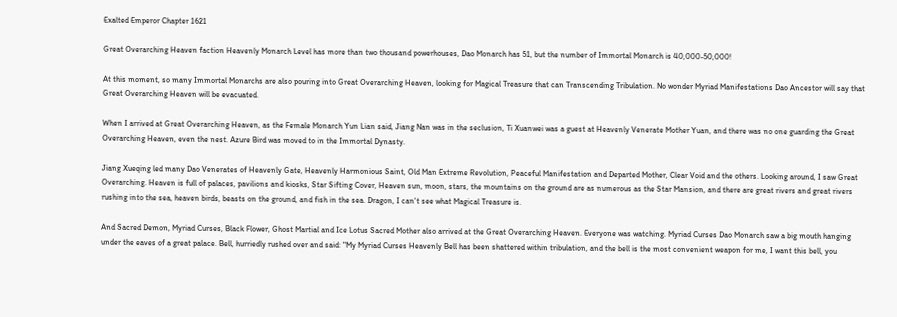Exalted Emperor Chapter 1621

Great Overarching Heaven faction Heavenly Monarch Level has more than two thousand powerhouses, Dao Monarch has 51, but the number of Immortal Monarch is 40,000-50,000!

At this moment, so many Immortal Monarchs are also pouring into Great Overarching Heaven, looking for Magical Treasure that can Transcending Tribulation. No wonder Myriad Manifestations Dao Ancestor will say that Great Overarching Heaven will be evacuated.

When I arrived at Great Overarching Heaven, as the Female Monarch Yun Lian said, Jiang Nan was in the seclusion, Ti Xuanwei was a guest at Heavenly Venerate Mother Yuan, and there was no one guarding the Great Overarching Heaven, even the nest. Azure Bird was moved to in the Immortal Dynasty.

Jiang Xueqing led many Dao Venerates of Heavenly Gate, Heavenly Harmonious Saint, Old Man Extreme Revolution, Peaceful Manifestation and Departed Mother, Clear Void and the others. Looking around, I saw Great Overarching. Heaven is full of palaces, pavilions and kiosks, Star Sifting Cover, Heaven sun, moon, stars, the mountains on the ground are as numerous as the Star Mansion, and there are great rivers and great rivers rushing into the sea, heaven birds, beasts on the ground, and fish in the sea. Dragon, I can't see what Magical Treasure is.

And Sacred Demon, Myriad Curses, Black Flower, Ghost Martial and Ice Lotus Sacred Mother also arrived at the Great Overarching Heaven. Everyone was watching. Myriad Curses Dao Monarch saw a big mouth hanging under the eaves of a great palace. Bell, hurriedly rushed over and said: "My Myriad Curses Heavenly Bell has been shattered within tribulation, and the bell is the most convenient weapon for me, I want this bell, you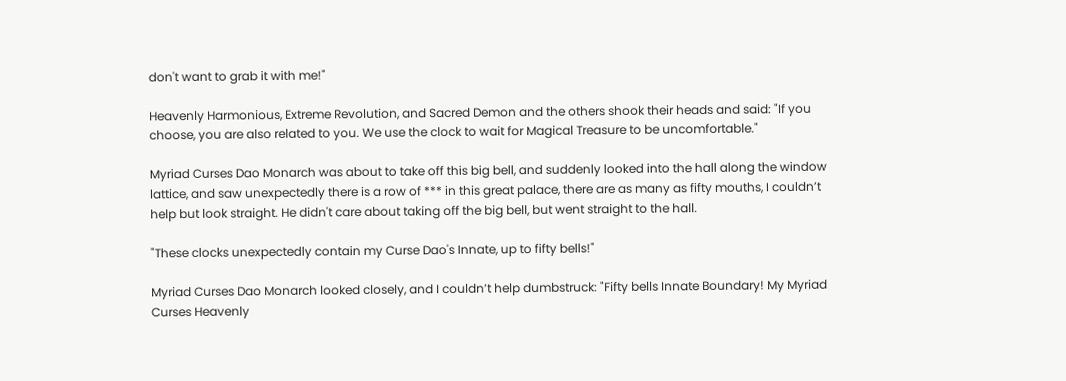don't want to grab it with me!"

Heavenly Harmonious, Extreme Revolution, and Sacred Demon and the others shook their heads and said: "If you choose, you are also related to you. We use the clock to wait for Magical Treasure to be uncomfortable."

Myriad Curses Dao Monarch was about to take off this big bell, and suddenly looked into the hall along the window lattice, and saw unexpectedly there is a row of *** in this great palace, there are as many as fifty mouths, I couldn’t help but look straight. He didn't care about taking off the big bell, but went straight to the hall.

"These clocks unexpectedly contain my Curse Dao's Innate, up to fifty bells!"

Myriad Curses Dao Monarch looked closely, and I couldn’t help dumbstruck: "Fifty bells Innate Boundary! My Myriad Curses Heavenly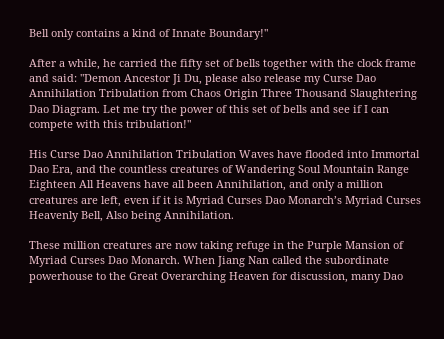Bell only contains a kind of Innate Boundary!"

After a while, he carried the fifty set of bells together with the clock frame and said: "Demon Ancestor Ji Du, please also release my Curse Dao Annihilation Tribulation from Chaos Origin Three Thousand Slaughtering Dao Diagram. Let me try the power of this set of bells and see if I can compete with this tribulation!"

His Curse Dao Annihilation Tribulation Waves have flooded into Immortal Dao Era, and the countless creatures of Wandering Soul Mountain Range Eighteen All Heavens have all been Annihilation, and only a million creatures are left, even if it is Myriad Curses Dao Monarch’s Myriad Curses Heavenly Bell, Also being Annihilation.

These million creatures are now taking refuge in the Purple Mansion of Myriad Curses Dao Monarch. When Jiang Nan called the subordinate powerhouse to the Great Overarching Heaven for discussion, many Dao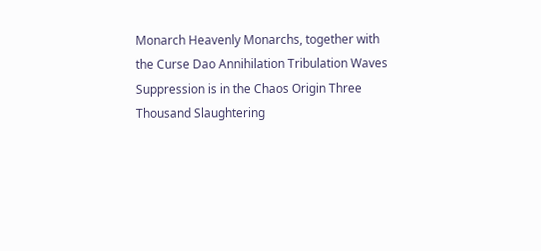Monarch Heavenly Monarchs, together with the Curse Dao Annihilation Tribulation Waves Suppression is in the Chaos Origin Three Thousand Slaughtering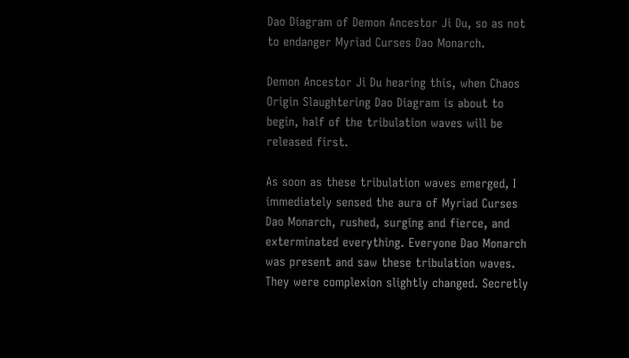Dao Diagram of Demon Ancestor Ji Du, so as not to endanger Myriad Curses Dao Monarch.

Demon Ancestor Ji Du hearing this, when Chaos Origin Slaughtering Dao Diagram is about to begin, half of the tribulation waves will be released first.

As soon as these tribulation waves emerged, I immediately sensed the aura of Myriad Curses Dao Monarch, rushed, surging and fierce, and exterminated everything. Everyone Dao Monarch was present and saw these tribulation waves. They were complexion slightly changed. Secretly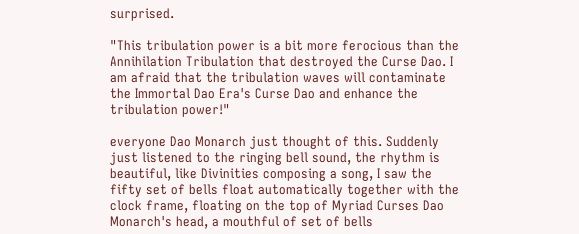surprised.

"This tribulation power is a bit more ferocious than the Annihilation Tribulation that destroyed the Curse Dao. I am afraid that the tribulation waves will contaminate the Immortal Dao Era's Curse Dao and enhance the tribulation power!"

everyone Dao Monarch just thought of this. Suddenly just listened to the ringing bell sound, the rhythm is beautiful, like Divinities composing a song, I saw the fifty set of bells float automatically together with the clock frame, floating on the top of Myriad Curses Dao Monarch's head, a mouthful of set of bells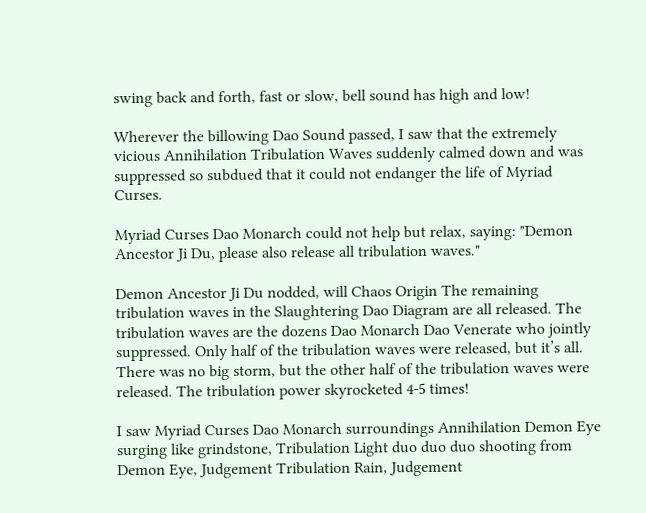swing back and forth, fast or slow, bell sound has high and low!

Wherever the billowing Dao Sound passed, I saw that the extremely vicious Annihilation Tribulation Waves suddenly calmed down and was suppressed so subdued that it could not endanger the life of Myriad Curses.

Myriad Curses Dao Monarch could not help but relax, saying: "Demon Ancestor Ji Du, please also release all tribulation waves."

Demon Ancestor Ji Du nodded, will Chaos Origin The remaining tribulation waves in the Slaughtering Dao Diagram are all released. The tribulation waves are the dozens Dao Monarch Dao Venerate who jointly suppressed. Only half of the tribulation waves were released, but it’s all. There was no big storm, but the other half of the tribulation waves were released. The tribulation power skyrocketed 4-5 times!

I saw Myriad Curses Dao Monarch surroundings Annihilation Demon Eye surging like grindstone, Tribulation Light duo duo duo shooting from Demon Eye, Judgement Tribulation Rain, Judgement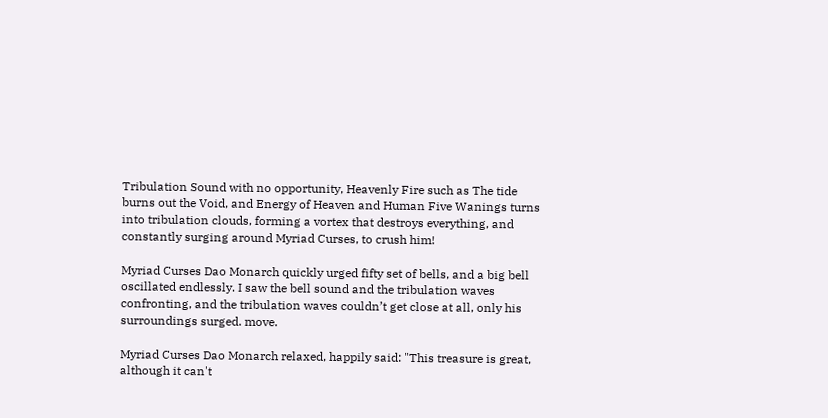Tribulation Sound with no opportunity, Heavenly Fire such as The tide burns out the Void, and Energy of Heaven and Human Five Wanings turns into tribulation clouds, forming a vortex that destroys everything, and constantly surging around Myriad Curses, to crush him!

Myriad Curses Dao Monarch quickly urged fifty set of bells, and a big bell oscillated endlessly. I saw the bell sound and the tribulation waves confronting, and the tribulation waves couldn’t get close at all, only his surroundings surged. move.

Myriad Curses Dao Monarch relaxed, happily said: "This treasure is great, although it can't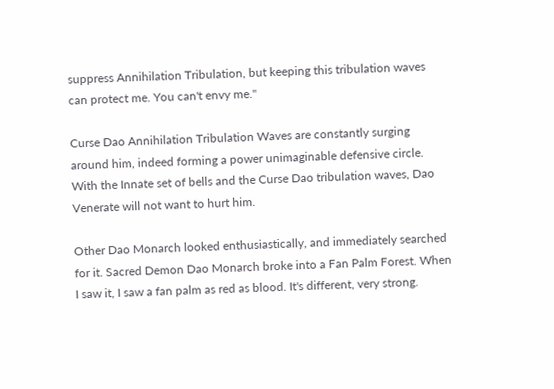suppress Annihilation Tribulation, but keeping this tribulation waves can protect me. You can't envy me."

Curse Dao Annihilation Tribulation Waves are constantly surging around him, indeed forming a power unimaginable defensive circle. With the Innate set of bells and the Curse Dao tribulation waves, Dao Venerate will not want to hurt him.

Other Dao Monarch looked enthusiastically, and immediately searched for it. Sacred Demon Dao Monarch broke into a Fan Palm Forest. When I saw it, I saw a fan palm as red as blood. It's different, very strong.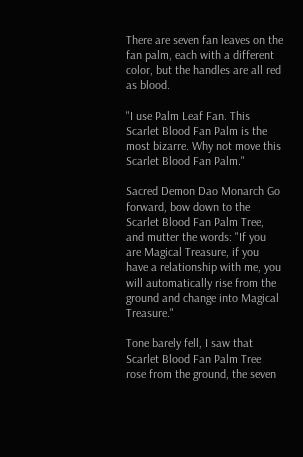There are seven fan leaves on the fan palm, each with a different color, but the handles are all red as blood.

"I use Palm Leaf Fan. This Scarlet Blood Fan Palm is the most bizarre. Why not move this Scarlet Blood Fan Palm."

Sacred Demon Dao Monarch Go forward, bow down to the Scarlet Blood Fan Palm Tree, and mutter the words: "If you are Magical Treasure, if you have a relationship with me, you will automatically rise from the ground and change into Magical Treasure."

Tone barely fell, I saw that Scarlet Blood Fan Palm Tree rose from the ground, the seven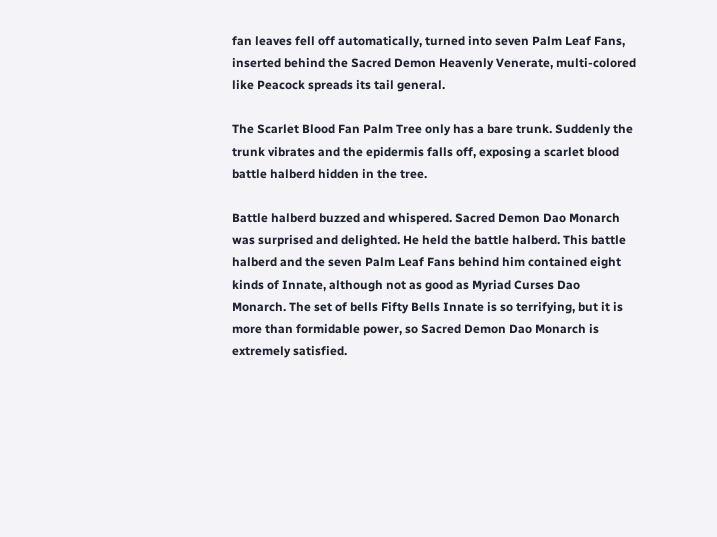fan leaves fell off automatically, turned into seven Palm Leaf Fans, inserted behind the Sacred Demon Heavenly Venerate, multi-colored like Peacock spreads its tail general.

The Scarlet Blood Fan Palm Tree only has a bare trunk. Suddenly the trunk vibrates and the epidermis falls off, exposing a scarlet blood battle halberd hidden in the tree.

Battle halberd buzzed and whispered. Sacred Demon Dao Monarch was surprised and delighted. He held the battle halberd. This battle halberd and the seven Palm Leaf Fans behind him contained eight kinds of Innate, although not as good as Myriad Curses Dao Monarch. The set of bells Fifty Bells Innate is so terrifying, but it is more than formidable power, so Sacred Demon Dao Monarch is extremely satisfied.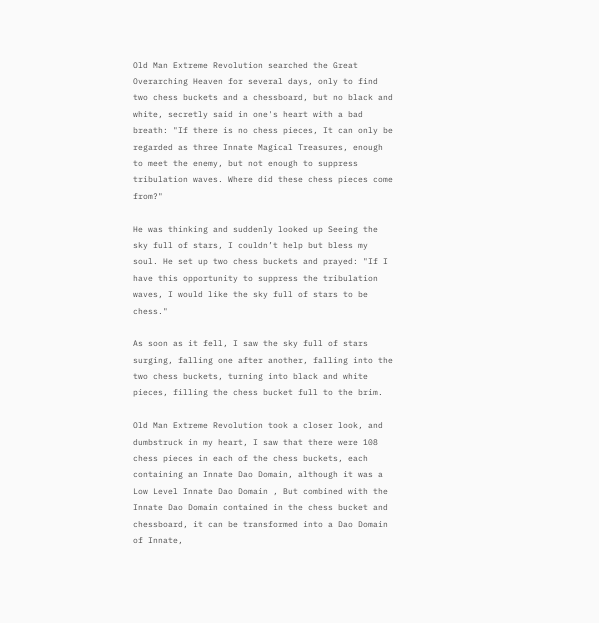Old Man Extreme Revolution searched the Great Overarching Heaven for several days, only to find two chess buckets and a chessboard, but no black and white, secretly said in one's heart with a bad breath: "If there is no chess pieces, It can only be regarded as three Innate Magical Treasures, enough to meet the enemy, but not enough to suppress tribulation waves. Where did these chess pieces come from?"

He was thinking and suddenly looked up Seeing the sky full of stars, I couldn’t help but bless my soul. He set up two chess buckets and prayed: "If I have this opportunity to suppress the tribulation waves, I would like the sky full of stars to be chess."

As soon as it fell, I saw the sky full of stars surging, falling one after another, falling into the two chess buckets, turning into black and white pieces, filling the chess bucket full to the brim.

Old Man Extreme Revolution took a closer look, and dumbstruck in my heart, I saw that there were 108 chess pieces in each of the chess buckets, each containing an Innate Dao Domain, although it was a Low Level Innate Dao Domain , But combined with the Innate Dao Domain contained in the chess bucket and chessboard, it can be transformed into a Dao Domain of Innate,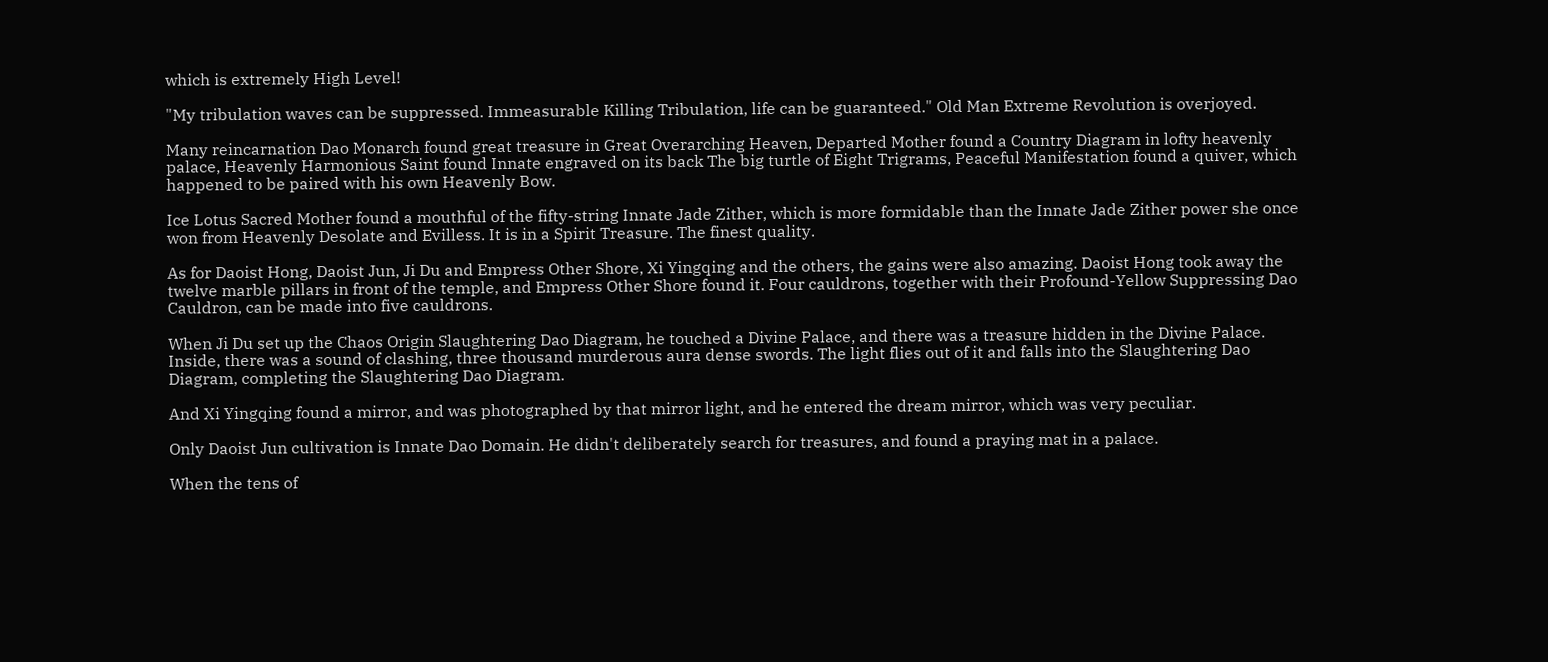which is extremely High Level!

"My tribulation waves can be suppressed. Immeasurable Killing Tribulation, life can be guaranteed." Old Man Extreme Revolution is overjoyed.

Many reincarnation Dao Monarch found great treasure in Great Overarching Heaven, Departed Mother found a Country Diagram in lofty heavenly palace, Heavenly Harmonious Saint found Innate engraved on its back The big turtle of Eight Trigrams, Peaceful Manifestation found a quiver, which happened to be paired with his own Heavenly Bow.

Ice Lotus Sacred Mother found a mouthful of the fifty-string Innate Jade Zither, which is more formidable than the Innate Jade Zither power she once won from Heavenly Desolate and Evilless. It is in a Spirit Treasure. The finest quality.

As for Daoist Hong, Daoist Jun, Ji Du and Empress Other Shore, Xi Yingqing and the others, the gains were also amazing. Daoist Hong took away the twelve marble pillars in front of the temple, and Empress Other Shore found it. Four cauldrons, together with their Profound-Yellow Suppressing Dao Cauldron, can be made into five cauldrons.

When Ji Du set up the Chaos Origin Slaughtering Dao Diagram, he touched a Divine Palace, and there was a treasure hidden in the Divine Palace. Inside, there was a sound of clashing, three thousand murderous aura dense swords. The light flies out of it and falls into the Slaughtering Dao Diagram, completing the Slaughtering Dao Diagram.

And Xi Yingqing found a mirror, and was photographed by that mirror light, and he entered the dream mirror, which was very peculiar.

Only Daoist Jun cultivation is Innate Dao Domain. He didn't deliberately search for treasures, and found a praying mat in a palace.

When the tens of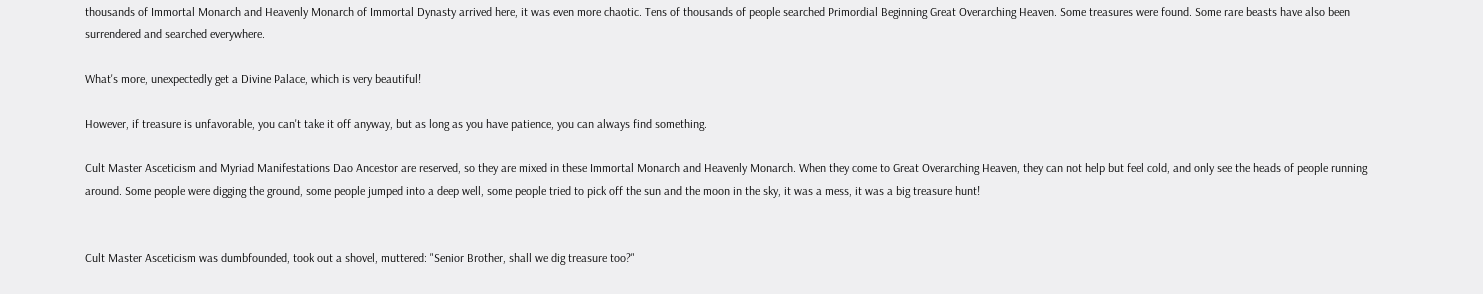thousands of Immortal Monarch and Heavenly Monarch of Immortal Dynasty arrived here, it was even more chaotic. Tens of thousands of people searched Primordial Beginning Great Overarching Heaven. Some treasures were found. Some rare beasts have also been surrendered and searched everywhere.

What's more, unexpectedly get a Divine Palace, which is very beautiful!

However, if treasure is unfavorable, you can't take it off anyway, but as long as you have patience, you can always find something.

Cult Master Asceticism and Myriad Manifestations Dao Ancestor are reserved, so they are mixed in these Immortal Monarch and Heavenly Monarch. When they come to Great Overarching Heaven, they can not help but feel cold, and only see the heads of people running around. Some people were digging the ground, some people jumped into a deep well, some people tried to pick off the sun and the moon in the sky, it was a mess, it was a big treasure hunt!


Cult Master Asceticism was dumbfounded, took out a shovel, muttered: "Senior Brother, shall we dig treasure too?"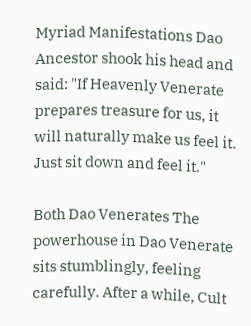Myriad Manifestations Dao Ancestor shook his head and said: "If Heavenly Venerate prepares treasure for us, it will naturally make us feel it. Just sit down and feel it."

Both Dao Venerates The powerhouse in Dao Venerate sits stumblingly, feeling carefully. After a while, Cult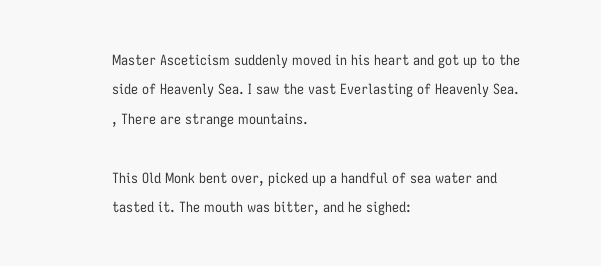Master Asceticism suddenly moved in his heart and got up to the side of Heavenly Sea. I saw the vast Everlasting of Heavenly Sea. , There are strange mountains.

This Old Monk bent over, picked up a handful of sea water and tasted it. The mouth was bitter, and he sighed: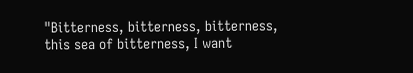"Bitterness, bitterness, bitterness, this sea of bitterness, I want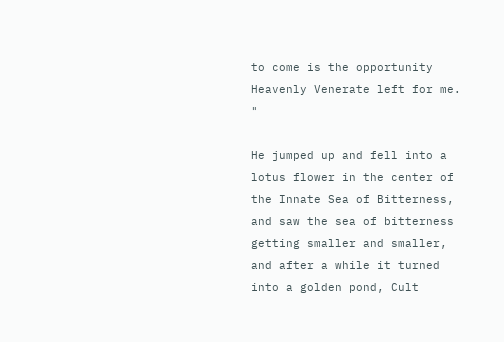to come is the opportunity Heavenly Venerate left for me. "

He jumped up and fell into a lotus flower in the center of the Innate Sea of Bitterness, and saw the sea of bitterness getting smaller and smaller, and after a while it turned into a golden pond, Cult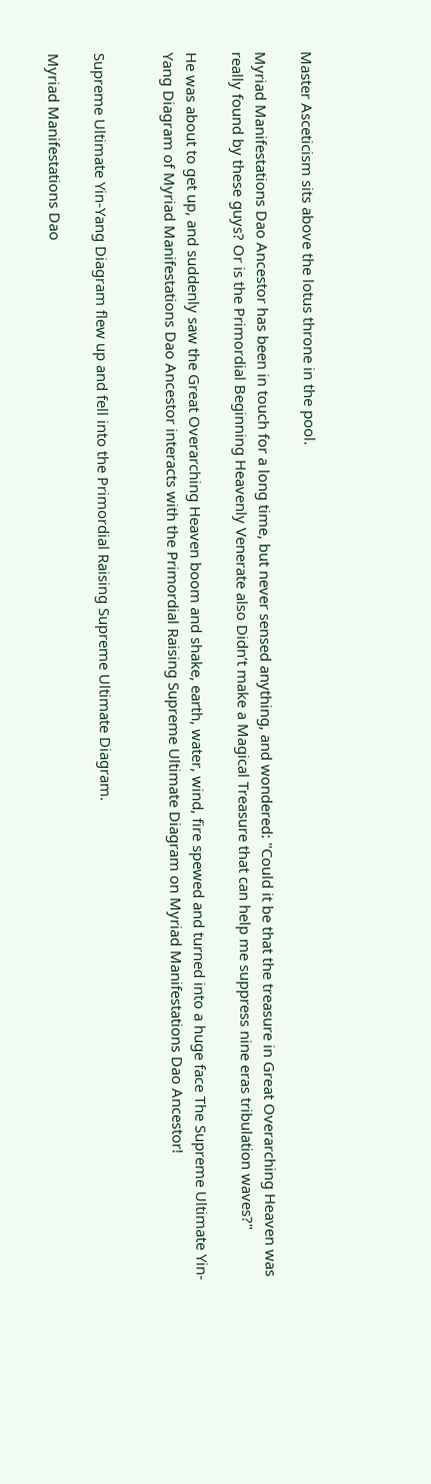Master Asceticism sits above the lotus throne in the pool.

Myriad Manifestations Dao Ancestor has been in touch for a long time, but never sensed anything, and wondered: "Could it be that the treasure in Great Overarching Heaven was really found by these guys? Or is the Primordial Beginning Heavenly Venerate also Didn’t make a Magical Treasure that can help me suppress nine eras tribulation waves?"

He was about to get up, and suddenly saw the Great Overarching Heaven boom and shake, earth, water, wind, fire spewed and turned into a huge face The Supreme Ultimate Yin-Yang Diagram of Myriad Manifestations Dao Ancestor interacts with the Primordial Raising Supreme Ultimate Diagram on Myriad Manifestations Dao Ancestor!


Supreme Ultimate Yin-Yang Diagram flew up and fell into the Primordial Raising Supreme Ultimate Diagram.

Myriad Manifestations Dao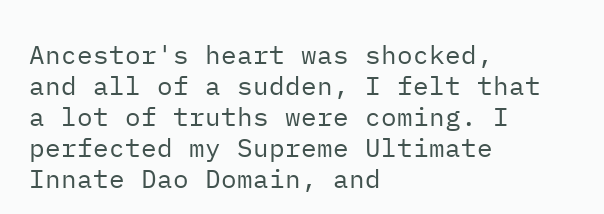Ancestor's heart was shocked, and all of a sudden, I felt that a lot of truths were coming. I perfected my Supreme Ultimate Innate Dao Domain, and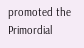promoted the Primordial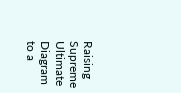Raising Supreme Ultimate Diagram to a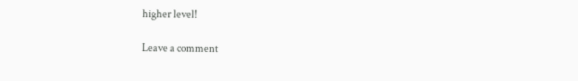higher level!

Leave a comment